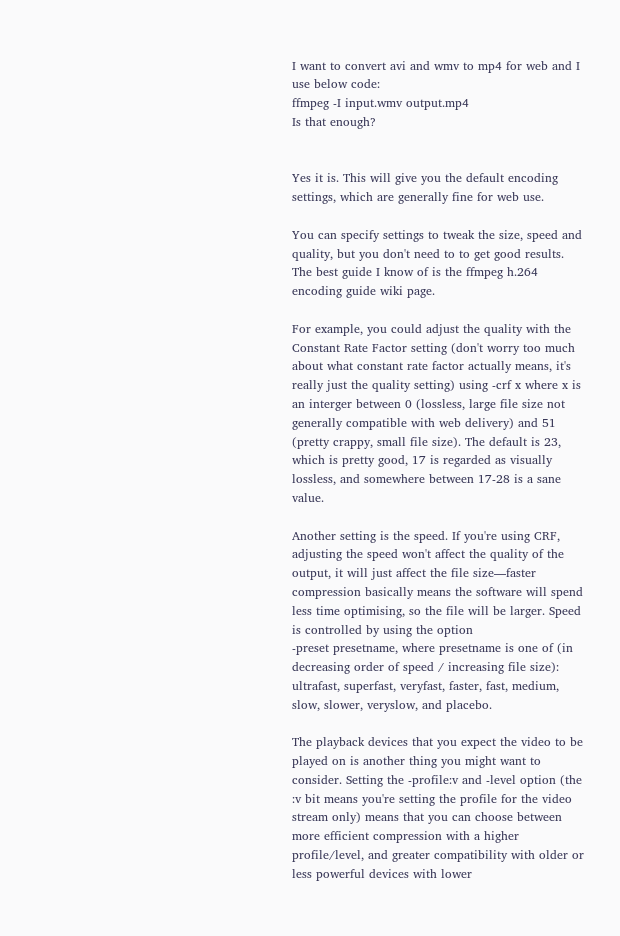I want to convert avi and wmv to mp4 for web and I use below code:
ffmpeg -I input.wmv output.mp4
Is that enough?


Yes it is. This will give you the default encoding settings, which are generally fine for web use.

You can specify settings to tweak the size, speed and quality, but you don't need to to get good results. The best guide I know of is the ffmpeg h.264 encoding guide wiki page.

For example, you could adjust the quality with the Constant Rate Factor setting (don't worry too much about what constant rate factor actually means, it's really just the quality setting) using -crf x where x is an interger between 0 (lossless, large file size not generally compatible with web delivery) and 51 (pretty crappy, small file size). The default is 23, which is pretty good, 17 is regarded as visually lossless, and somewhere between 17-28 is a sane value.

Another setting is the speed. If you're using CRF, adjusting the speed won't affect the quality of the output, it will just affect the file size—faster compression basically means the software will spend less time optimising, so the file will be larger. Speed is controlled by using the option
-preset presetname, where presetname is one of (in decreasing order of speed / increasing file size): ultrafast, superfast, veryfast, faster, fast, medium, slow, slower, veryslow, and placebo.

The playback devices that you expect the video to be played on is another thing you might want to consider. Setting the -profile:v and -level option (the :v bit means you're setting the profile for the video stream only) means that you can choose between more efficient compression with a higher profile/level, and greater compatibility with older or less powerful devices with lower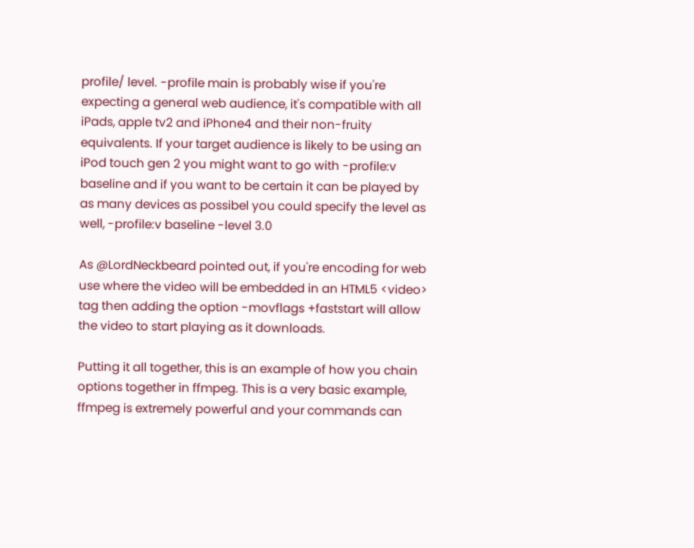profile/ level. -profile main is probably wise if you're expecting a general web audience, it's compatible with all iPads, apple tv2 and iPhone4 and their non-fruity equivalents. If your target audience is likely to be using an iPod touch gen 2 you might want to go with -profile:v baseline and if you want to be certain it can be played by as many devices as possibel you could specify the level as well, -profile:v baseline -level 3.0

As @LordNeckbeard pointed out, if you're encoding for web use where the video will be embedded in an HTML5 <video> tag then adding the option -movflags +faststart will allow the video to start playing as it downloads.

Putting it all together, this is an example of how you chain options together in ffmpeg. This is a very basic example, ffmpeg is extremely powerful and your commands can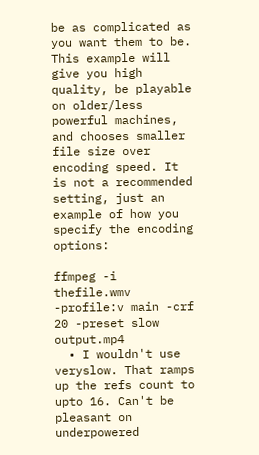be as complicated as you want them to be. This example will give you high quality, be playable on older/less powerful machines, and chooses smaller file size over encoding speed. It is not a recommended setting, just an example of how you specify the encoding options:

ffmpeg -i thefile.wmv -profile:v main -crf 20 -preset slow output.mp4
  • I wouldn't use veryslow. That ramps up the refs count to upto 16. Can't be pleasant on underpowered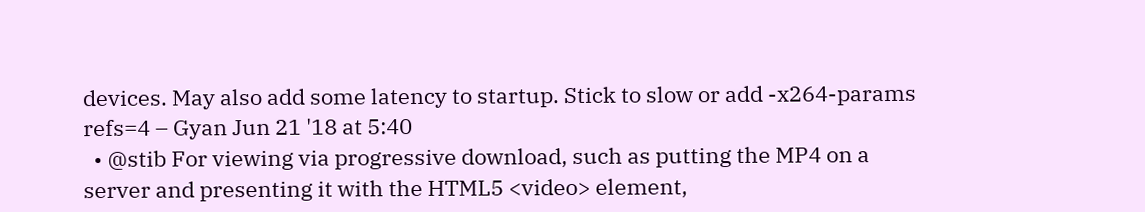devices. May also add some latency to startup. Stick to slow or add -x264-params refs=4 – Gyan Jun 21 '18 at 5:40
  • @stib For viewing via progressive download, such as putting the MP4 on a server and presenting it with the HTML5 <video> element,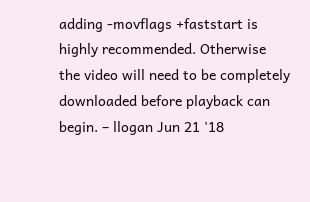adding -movflags +faststart is highly recommended. Otherwise the video will need to be completely downloaded before playback can begin. – llogan Jun 21 '18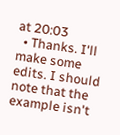at 20:03
  • Thanks. I'll make some edits. I should note that the example isn't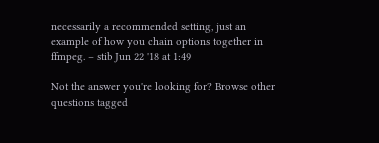necessarily a recommended setting, just an example of how you chain options together in ffmpeg. – stib Jun 22 '18 at 1:49

Not the answer you're looking for? Browse other questions tagged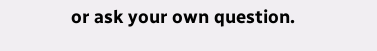or ask your own question.